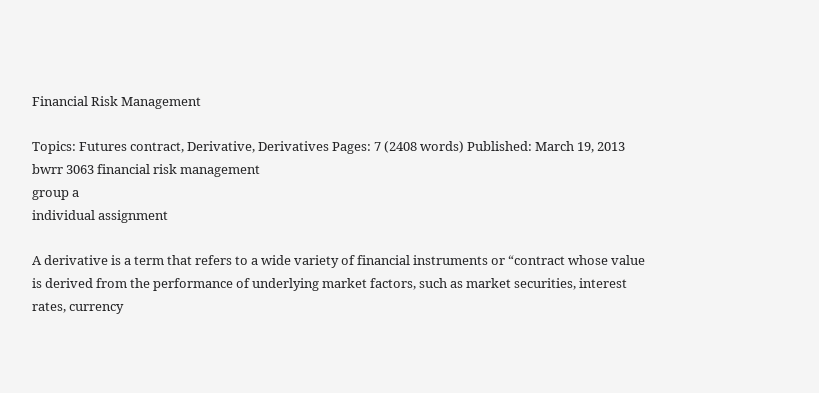Financial Risk Management

Topics: Futures contract, Derivative, Derivatives Pages: 7 (2408 words) Published: March 19, 2013
bwrr 3063 financial risk management
group a
individual assignment

A derivative is a term that refers to a wide variety of financial instruments or “contract whose value is derived from the performance of underlying market factors, such as market securities, interest rates, currency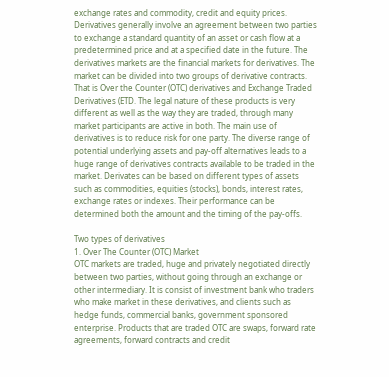exchange rates and commodity, credit and equity prices. Derivatives generally involve an agreement between two parties to exchange a standard quantity of an asset or cash flow at a predetermined price and at a specified date in the future. The derivatives markets are the financial markets for derivatives. The market can be divided into two groups of derivative contracts. That is Over the Counter (OTC) derivatives and Exchange Traded Derivatives (ETD. The legal nature of these products is very different as well as the way they are traded, through many market participants are active in both. The main use of derivatives is to reduce risk for one party. The diverse range of potential underlying assets and pay-off alternatives leads to a huge range of derivatives contracts available to be traded in the market. Derivates can be based on different types of assets such as commodities, equities (stocks), bonds, interest rates, exchange rates or indexes. Their performance can be determined both the amount and the timing of the pay-offs.

Two types of derivatives
1. Over The Counter (OTC) Market
OTC markets are traded, huge and privately negotiated directly between two parties, without going through an exchange or other intermediary. It is consist of investment bank who traders who make market in these derivatives, and clients such as hedge funds, commercial banks, government sponsored enterprise. Products that are traded OTC are swaps, forward rate agreements, forward contracts and credit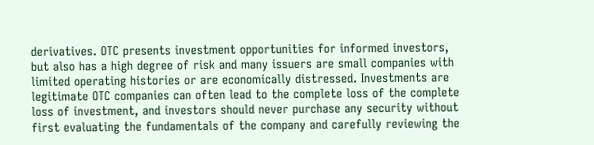derivatives. OTC presents investment opportunities for informed investors, but also has a high degree of risk and many issuers are small companies with limited operating histories or are economically distressed. Investments are legitimate OTC companies can often lead to the complete loss of the complete loss of investment, and investors should never purchase any security without first evaluating the fundamentals of the company and carefully reviewing the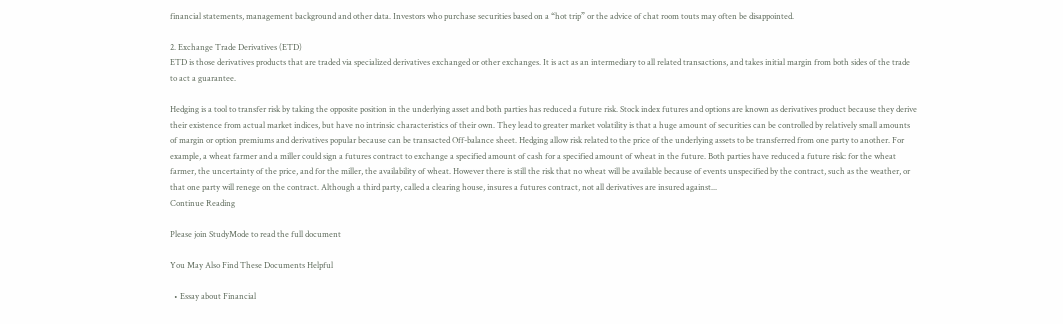financial statements, management background and other data. Investors who purchase securities based on a “hot trip” or the advice of chat room touts may often be disappointed.

2. Exchange Trade Derivatives (ETD)
ETD is those derivatives products that are traded via specialized derivatives exchanged or other exchanges. It is act as an intermediary to all related transactions, and takes initial margin from both sides of the trade to act a guarantee.

Hedging is a tool to transfer risk by taking the opposite position in the underlying asset and both parties has reduced a future risk. Stock index futures and options are known as derivatives product because they derive their existence from actual market indices, but have no intrinsic characteristics of their own. They lead to greater market volatility is that a huge amount of securities can be controlled by relatively small amounts of margin or option premiums and derivatives popular because can be transacted Off-balance sheet. Hedging allow risk related to the price of the underlying assets to be transferred from one party to another. For example, a wheat farmer and a miller could sign a futures contract to exchange a specified amount of cash for a specified amount of wheat in the future. Both parties have reduced a future risk: for the wheat farmer, the uncertainty of the price, and for the miller, the availability of wheat. However there is still the risk that no wheat will be available because of events unspecified by the contract, such as the weather, or that one party will renege on the contract. Although a third party, called a clearing house, insures a futures contract, not all derivatives are insured against...
Continue Reading

Please join StudyMode to read the full document

You May Also Find These Documents Helpful

  • Essay about Financial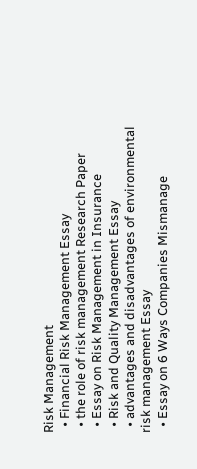Risk Management
  • Financial Risk Management Essay
  • the role of risk management Research Paper
  • Essay on Risk Management in Insurance
  • Risk and Quality Management Essay
  • advantages and disadvantages of environmental risk management Essay
  • Essay on 6 Ways Companies Mismanage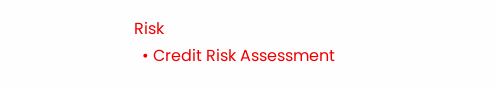Risk
  • Credit Risk Assessment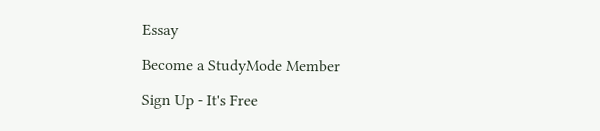Essay

Become a StudyMode Member

Sign Up - It's Free